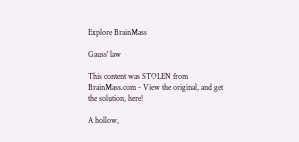Explore BrainMass

Gauss' law

This content was STOLEN from BrainMass.com - View the original, and get the solution, here!

A hollow,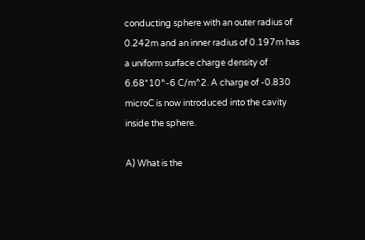conducting sphere with an outer radius of 0.242m and an inner radius of 0.197m has a uniform surface charge density of 6.68*10^-6 C/m^2. A charge of -0.830 microC is now introduced into the cavity inside the sphere.

A) What is the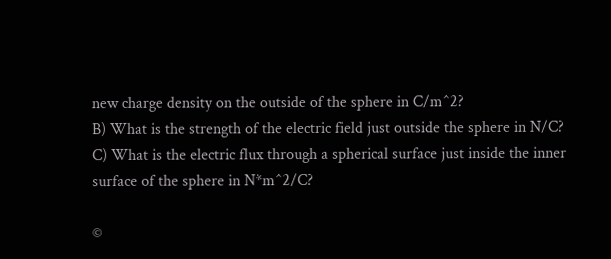new charge density on the outside of the sphere in C/m^2?
B) What is the strength of the electric field just outside the sphere in N/C?
C) What is the electric flux through a spherical surface just inside the inner surface of the sphere in N*m^2/C?

©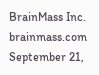BrainMass Inc. brainmass.com September 21,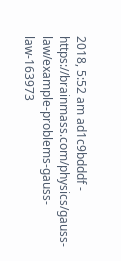2018, 5:52 am ad1c9bdddf - https://brainmass.com/physics/gauss-law/example-problems-gauss-law-163973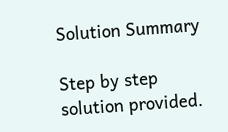Solution Summary

Step by step solution provided.